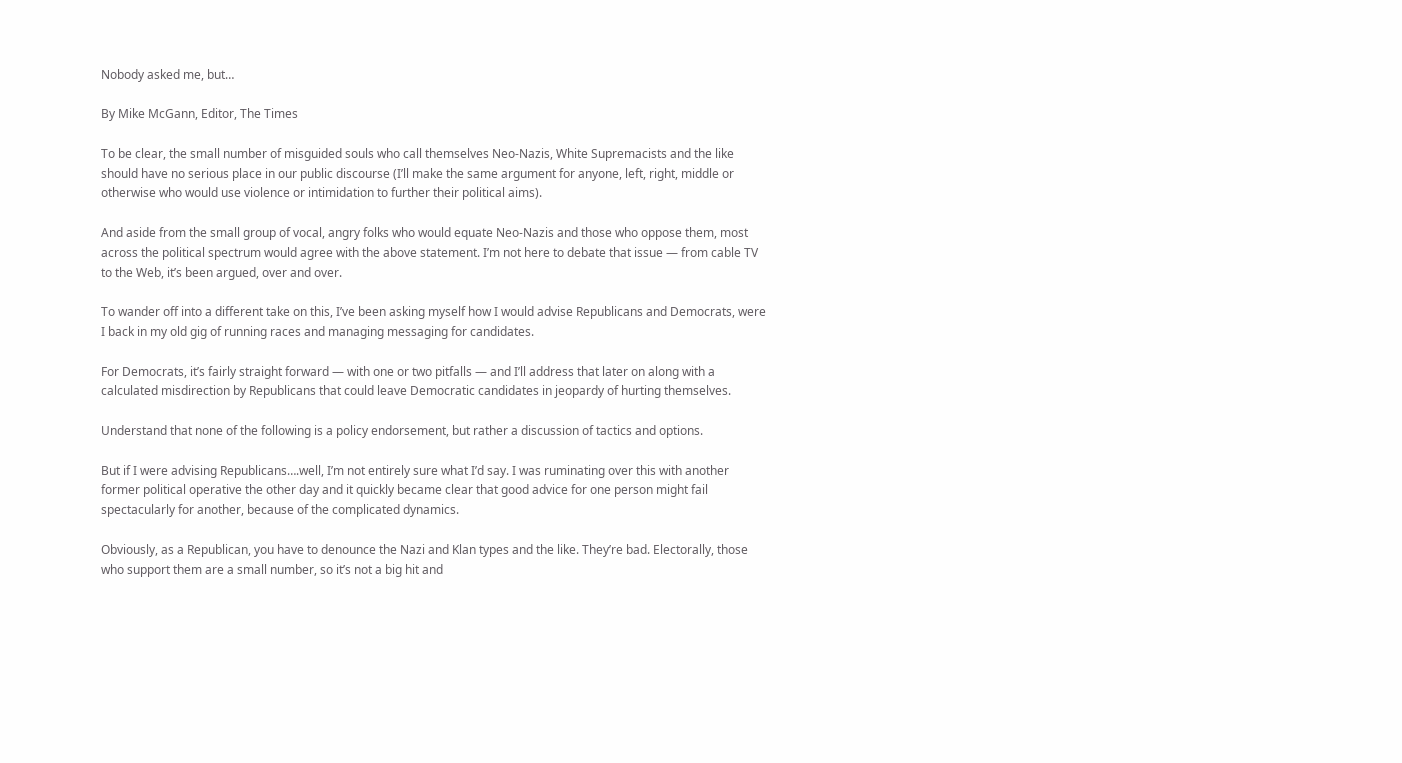Nobody asked me, but…

By Mike McGann, Editor, The Times

To be clear, the small number of misguided souls who call themselves Neo-Nazis, White Supremacists and the like should have no serious place in our public discourse (I’ll make the same argument for anyone, left, right, middle or otherwise who would use violence or intimidation to further their political aims).

And aside from the small group of vocal, angry folks who would equate Neo-Nazis and those who oppose them, most across the political spectrum would agree with the above statement. I’m not here to debate that issue — from cable TV to the Web, it’s been argued, over and over.

To wander off into a different take on this, I’ve been asking myself how I would advise Republicans and Democrats, were I back in my old gig of running races and managing messaging for candidates.

For Democrats, it’s fairly straight forward — with one or two pitfalls — and I’ll address that later on along with a calculated misdirection by Republicans that could leave Democratic candidates in jeopardy of hurting themselves.

Understand that none of the following is a policy endorsement, but rather a discussion of tactics and options.

But if I were advising Republicans….well, I’m not entirely sure what I’d say. I was ruminating over this with another former political operative the other day and it quickly became clear that good advice for one person might fail spectacularly for another, because of the complicated dynamics.

Obviously, as a Republican, you have to denounce the Nazi and Klan types and the like. They’re bad. Electorally, those who support them are a small number, so it’s not a big hit and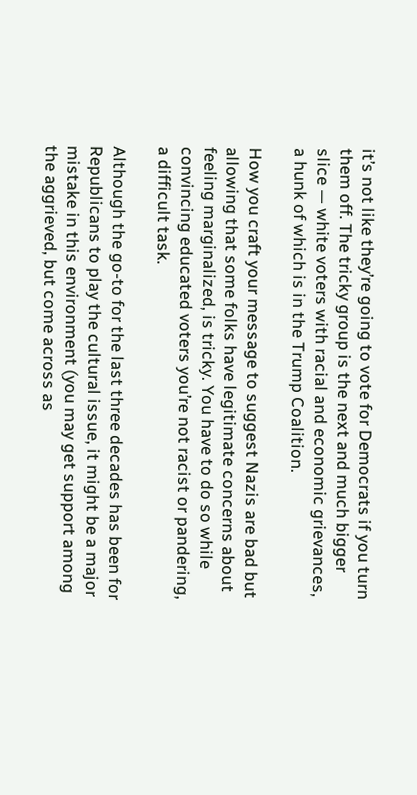it’s not like they’re going to vote for Democrats if you turn them off. The tricky group is the next and much bigger slice — white voters with racial and economic grievances, a hunk of which is in the Trump Coalition.

How you craft your message to suggest Nazis are bad but allowing that some folks have legitimate concerns about feeling marginalized, is tricky. You have to do so while convincing educated voters you’re not racist or pandering, a difficult task.

Although the go-to for the last three decades has been for Republicans to play the cultural issue, it might be a major mistake in this environment (you may get support among the aggrieved, but come across as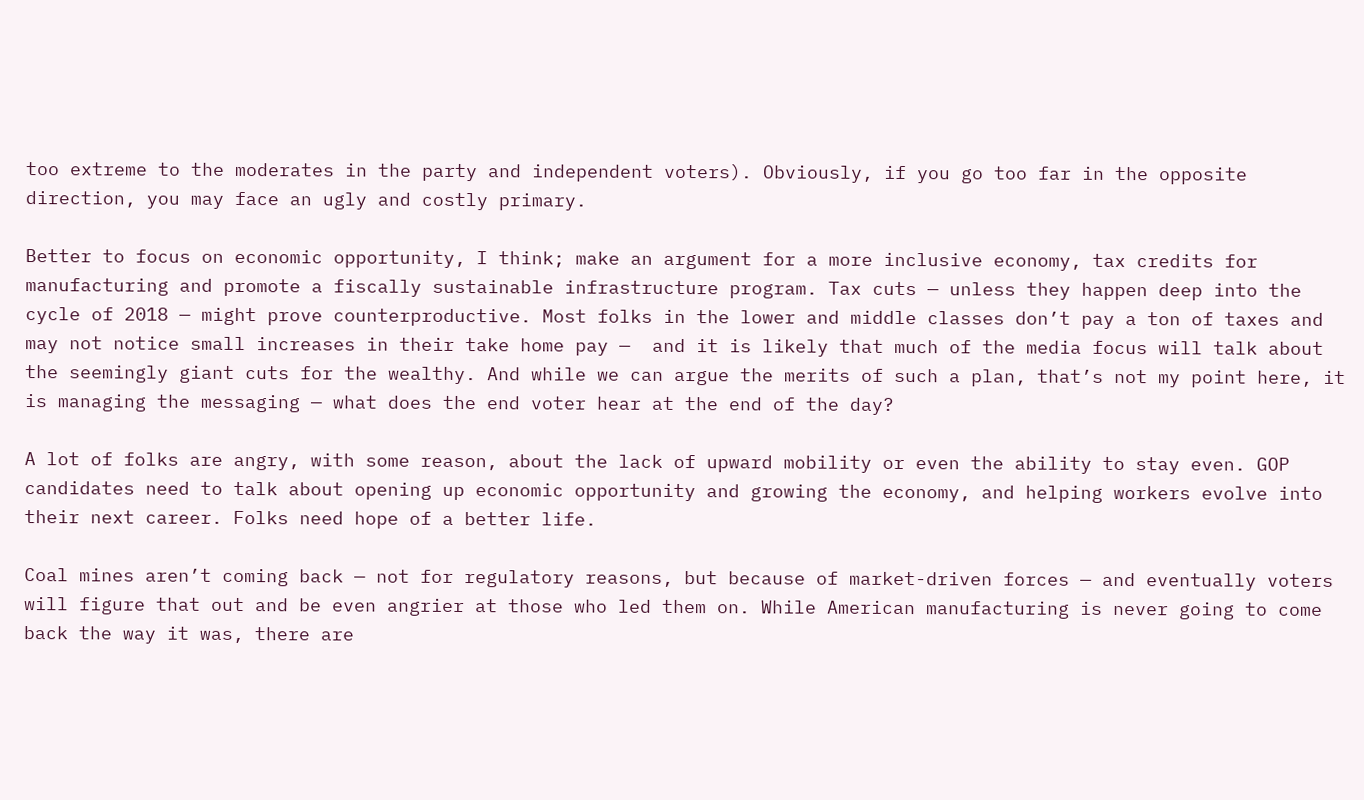too extreme to the moderates in the party and independent voters). Obviously, if you go too far in the opposite direction, you may face an ugly and costly primary.

Better to focus on economic opportunity, I think; make an argument for a more inclusive economy, tax credits for manufacturing and promote a fiscally sustainable infrastructure program. Tax cuts — unless they happen deep into the cycle of 2018 — might prove counterproductive. Most folks in the lower and middle classes don’t pay a ton of taxes and may not notice small increases in their take home pay —  and it is likely that much of the media focus will talk about the seemingly giant cuts for the wealthy. And while we can argue the merits of such a plan, that’s not my point here, it is managing the messaging — what does the end voter hear at the end of the day?

A lot of folks are angry, with some reason, about the lack of upward mobility or even the ability to stay even. GOP candidates need to talk about opening up economic opportunity and growing the economy, and helping workers evolve into their next career. Folks need hope of a better life.

Coal mines aren’t coming back — not for regulatory reasons, but because of market-driven forces — and eventually voters will figure that out and be even angrier at those who led them on. While American manufacturing is never going to come back the way it was, there are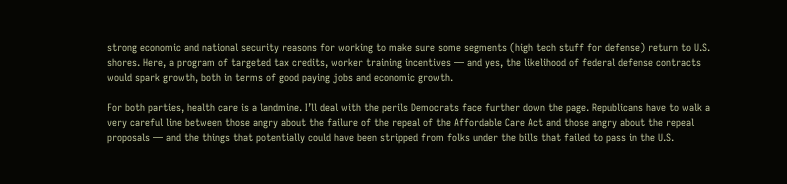strong economic and national security reasons for working to make sure some segments (high tech stuff for defense) return to U.S. shores. Here, a program of targeted tax credits, worker training incentives — and yes, the likelihood of federal defense contracts would spark growth, both in terms of good paying jobs and economic growth.

For both parties, health care is a landmine. I’ll deal with the perils Democrats face further down the page. Republicans have to walk a very careful line between those angry about the failure of the repeal of the Affordable Care Act and those angry about the repeal proposals — and the things that potentially could have been stripped from folks under the bills that failed to pass in the U.S.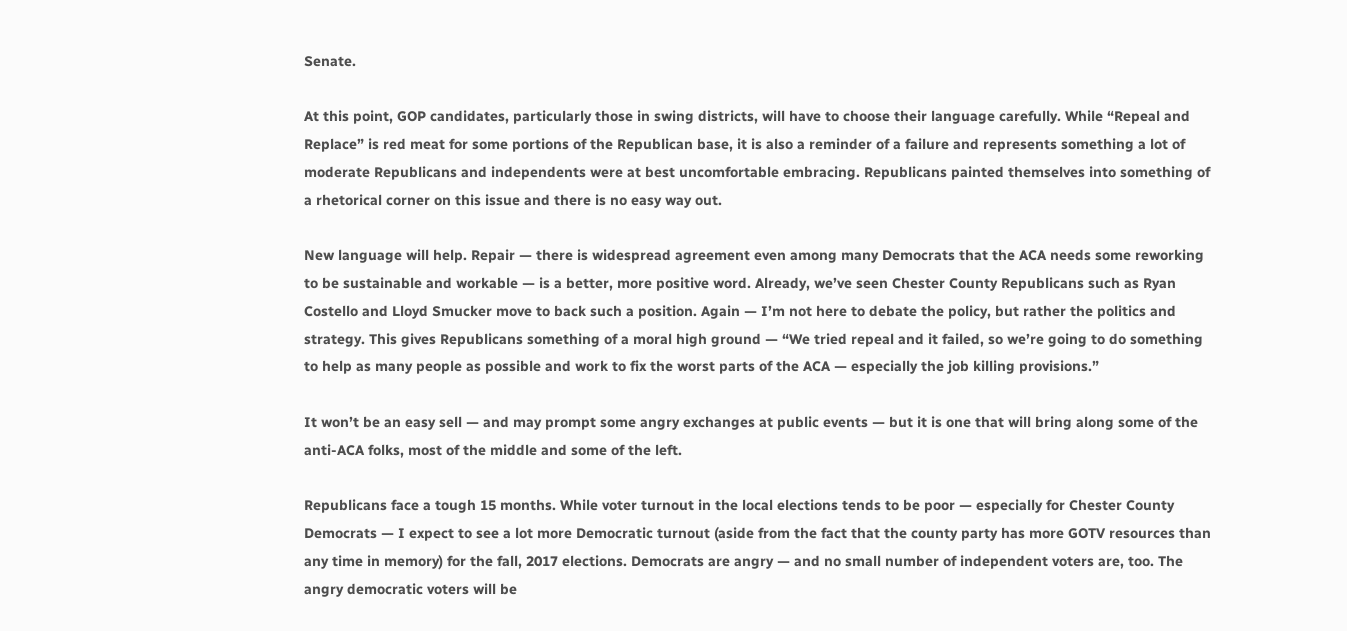Senate.

At this point, GOP candidates, particularly those in swing districts, will have to choose their language carefully. While “Repeal and Replace” is red meat for some portions of the Republican base, it is also a reminder of a failure and represents something a lot of moderate Republicans and independents were at best uncomfortable embracing. Republicans painted themselves into something of a rhetorical corner on this issue and there is no easy way out.

New language will help. Repair — there is widespread agreement even among many Democrats that the ACA needs some reworking to be sustainable and workable — is a better, more positive word. Already, we’ve seen Chester County Republicans such as Ryan Costello and Lloyd Smucker move to back such a position. Again — I’m not here to debate the policy, but rather the politics and strategy. This gives Republicans something of a moral high ground — “We tried repeal and it failed, so we’re going to do something to help as many people as possible and work to fix the worst parts of the ACA — especially the job killing provisions.”

It won’t be an easy sell — and may prompt some angry exchanges at public events — but it is one that will bring along some of the anti-ACA folks, most of the middle and some of the left.

Republicans face a tough 15 months. While voter turnout in the local elections tends to be poor — especially for Chester County Democrats — I expect to see a lot more Democratic turnout (aside from the fact that the county party has more GOTV resources than any time in memory) for the fall, 2017 elections. Democrats are angry — and no small number of independent voters are, too. The angry democratic voters will be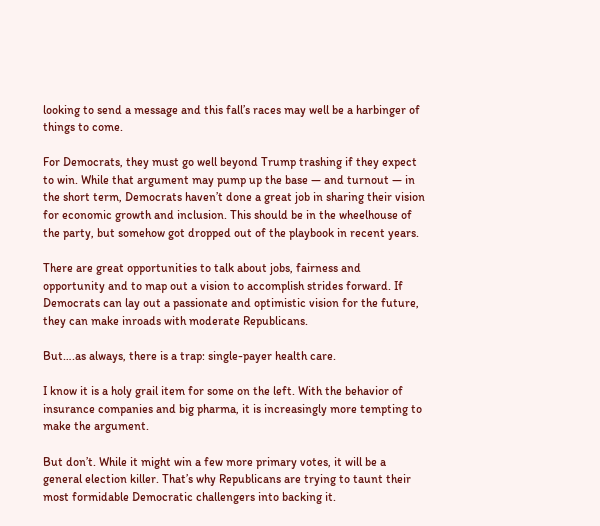looking to send a message and this fall’s races may well be a harbinger of things to come.

For Democrats, they must go well beyond Trump trashing if they expect to win. While that argument may pump up the base — and turnout — in the short term, Democrats haven’t done a great job in sharing their vision for economic growth and inclusion. This should be in the wheelhouse of the party, but somehow got dropped out of the playbook in recent years.

There are great opportunities to talk about jobs, fairness and opportunity and to map out a vision to accomplish strides forward. If Democrats can lay out a passionate and optimistic vision for the future, they can make inroads with moderate Republicans.

But….as always, there is a trap: single-payer health care.

I know it is a holy grail item for some on the left. With the behavior of insurance companies and big pharma, it is increasingly more tempting to make the argument.

But don’t. While it might win a few more primary votes, it will be a general election killer. That’s why Republicans are trying to taunt their most formidable Democratic challengers into backing it.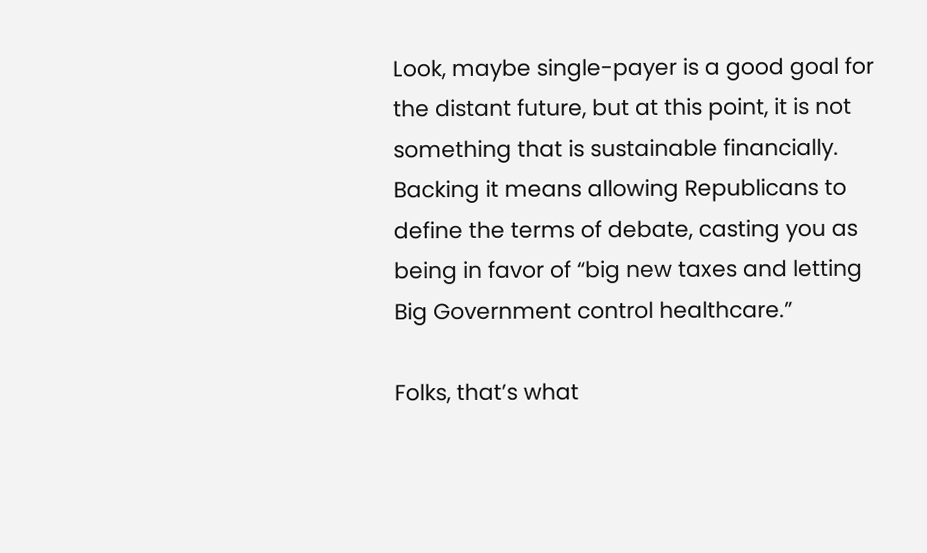Look, maybe single-payer is a good goal for the distant future, but at this point, it is not something that is sustainable financially. Backing it means allowing Republicans to define the terms of debate, casting you as being in favor of “big new taxes and letting Big Government control healthcare.”

Folks, that’s what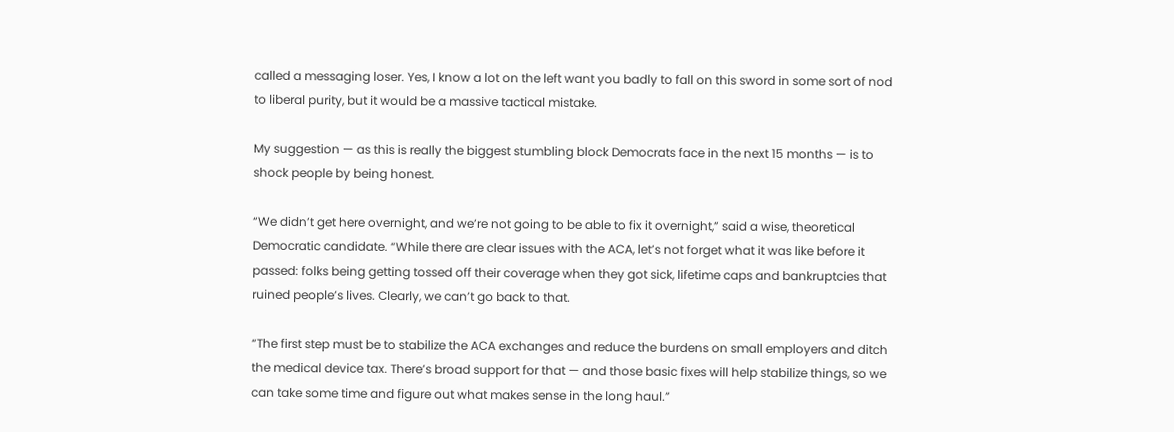called a messaging loser. Yes, I know a lot on the left want you badly to fall on this sword in some sort of nod to liberal purity, but it would be a massive tactical mistake.

My suggestion — as this is really the biggest stumbling block Democrats face in the next 15 months — is to shock people by being honest.

“We didn’t get here overnight, and we’re not going to be able to fix it overnight,” said a wise, theoretical Democratic candidate. “While there are clear issues with the ACA, let’s not forget what it was like before it passed: folks being getting tossed off their coverage when they got sick, lifetime caps and bankruptcies that ruined people’s lives. Clearly, we can’t go back to that.

“The first step must be to stabilize the ACA exchanges and reduce the burdens on small employers and ditch the medical device tax. There’s broad support for that — and those basic fixes will help stabilize things, so we can take some time and figure out what makes sense in the long haul.”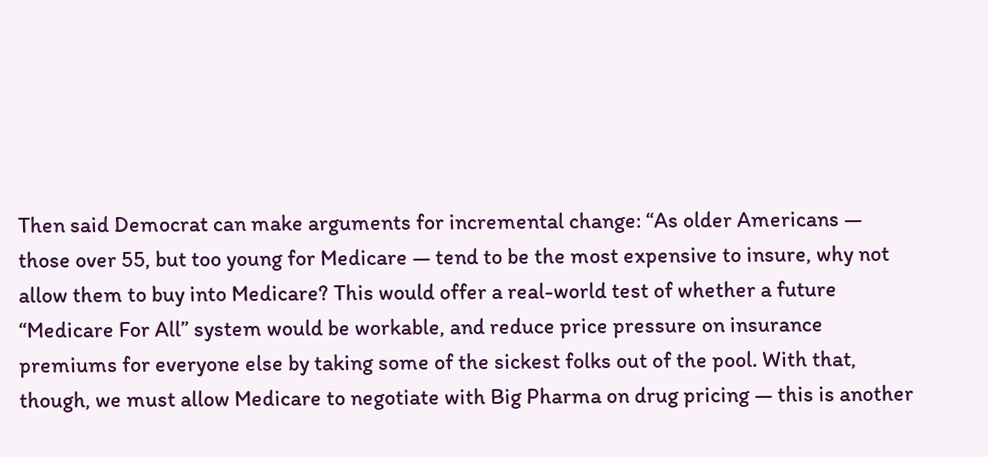Then said Democrat can make arguments for incremental change: “As older Americans — those over 55, but too young for Medicare — tend to be the most expensive to insure, why not allow them to buy into Medicare? This would offer a real-world test of whether a future “Medicare For All” system would be workable, and reduce price pressure on insurance premiums for everyone else by taking some of the sickest folks out of the pool. With that, though, we must allow Medicare to negotiate with Big Pharma on drug pricing — this is another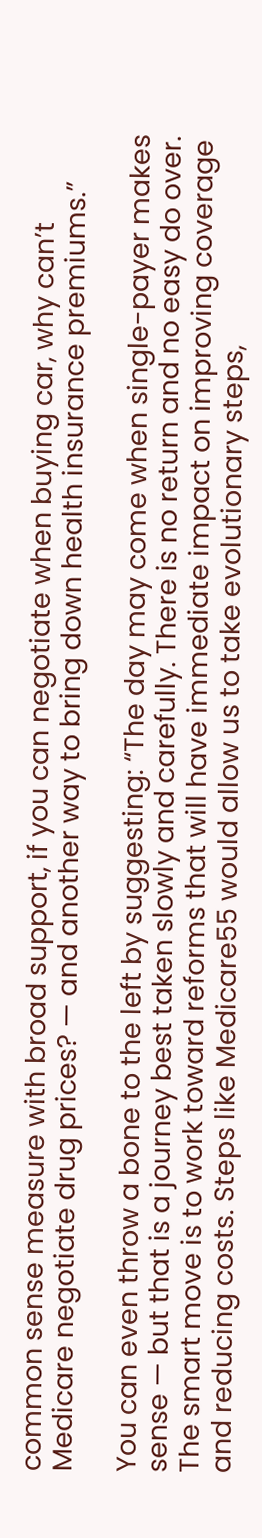common sense measure with broad support, if you can negotiate when buying car, why can’t Medicare negotiate drug prices? — and another way to bring down health insurance premiums.”

You can even throw a bone to the left by suggesting: “The day may come when single-payer makes sense — but that is a journey best taken slowly and carefully. There is no return and no easy do over. The smart move is to work toward reforms that will have immediate impact on improving coverage and reducing costs. Steps like Medicare55 would allow us to take evolutionary steps,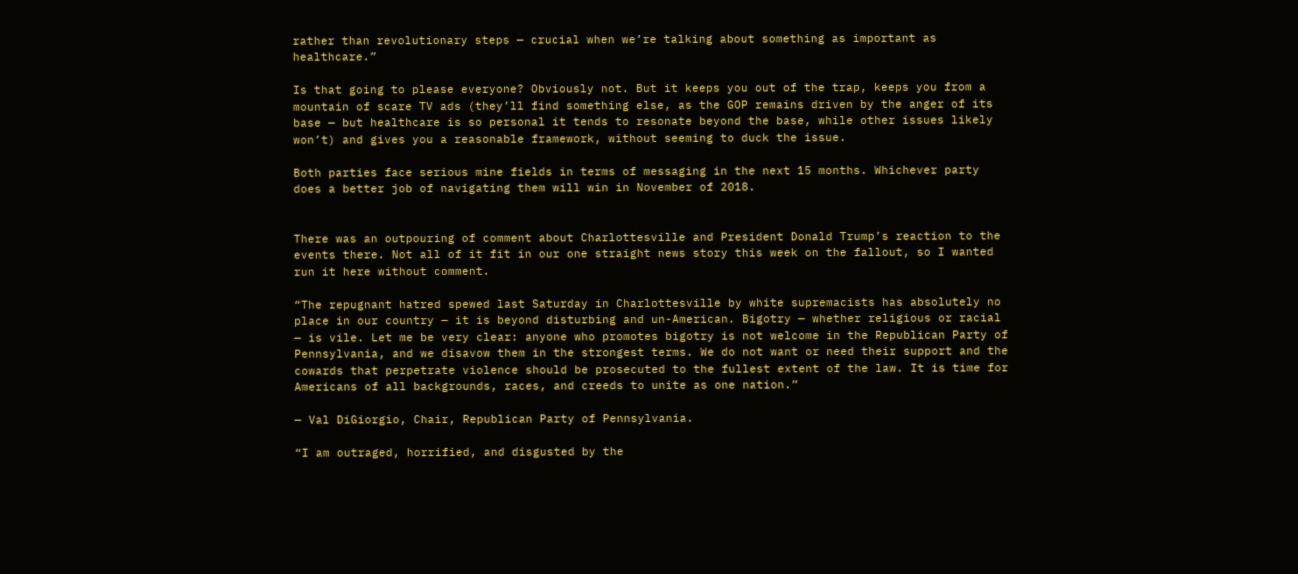rather than revolutionary steps — crucial when we’re talking about something as important as healthcare.”

Is that going to please everyone? Obviously not. But it keeps you out of the trap, keeps you from a mountain of scare TV ads (they’ll find something else, as the GOP remains driven by the anger of its base — but healthcare is so personal it tends to resonate beyond the base, while other issues likely won’t) and gives you a reasonable framework, without seeming to duck the issue.

Both parties face serious mine fields in terms of messaging in the next 15 months. Whichever party does a better job of navigating them will win in November of 2018.


There was an outpouring of comment about Charlottesville and President Donald Trump’s reaction to the events there. Not all of it fit in our one straight news story this week on the fallout, so I wanted run it here without comment.

“The repugnant hatred spewed last Saturday in Charlottesville by white supremacists has absolutely no place in our country — it is beyond disturbing and un-American. Bigotry — whether religious or racial — is vile. Let me be very clear: anyone who promotes bigotry is not welcome in the Republican Party of Pennsylvania, and we disavow them in the strongest terms. We do not want or need their support and the cowards that perpetrate violence should be prosecuted to the fullest extent of the law. It is time for Americans of all backgrounds, races, and creeds to unite as one nation.”

— Val DiGiorgio, Chair, Republican Party of Pennsylvania.

“I am outraged, horrified, and disgusted by the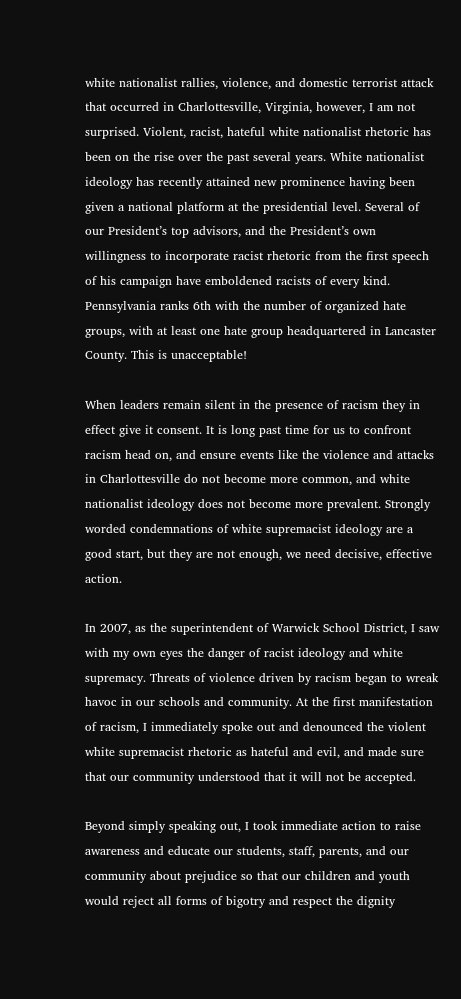white nationalist rallies, violence, and domestic terrorist attack that occurred in Charlottesville, Virginia, however, I am not surprised. Violent, racist, hateful white nationalist rhetoric has been on the rise over the past several years. White nationalist ideology has recently attained new prominence having been given a national platform at the presidential level. Several of our President’s top advisors, and the President’s own willingness to incorporate racist rhetoric from the first speech of his campaign have emboldened racists of every kind. Pennsylvania ranks 6th with the number of organized hate groups, with at least one hate group headquartered in Lancaster County. This is unacceptable!

When leaders remain silent in the presence of racism they in effect give it consent. It is long past time for us to confront racism head on, and ensure events like the violence and attacks in Charlottesville do not become more common, and white nationalist ideology does not become more prevalent. Strongly worded condemnations of white supremacist ideology are a good start, but they are not enough, we need decisive, effective action.

In 2007, as the superintendent of Warwick School District, I saw with my own eyes the danger of racist ideology and white supremacy. Threats of violence driven by racism began to wreak havoc in our schools and community. At the first manifestation of racism, I immediately spoke out and denounced the violent white supremacist rhetoric as hateful and evil, and made sure that our community understood that it will not be accepted.

Beyond simply speaking out, I took immediate action to raise awareness and educate our students, staff, parents, and our community about prejudice so that our children and youth would reject all forms of bigotry and respect the dignity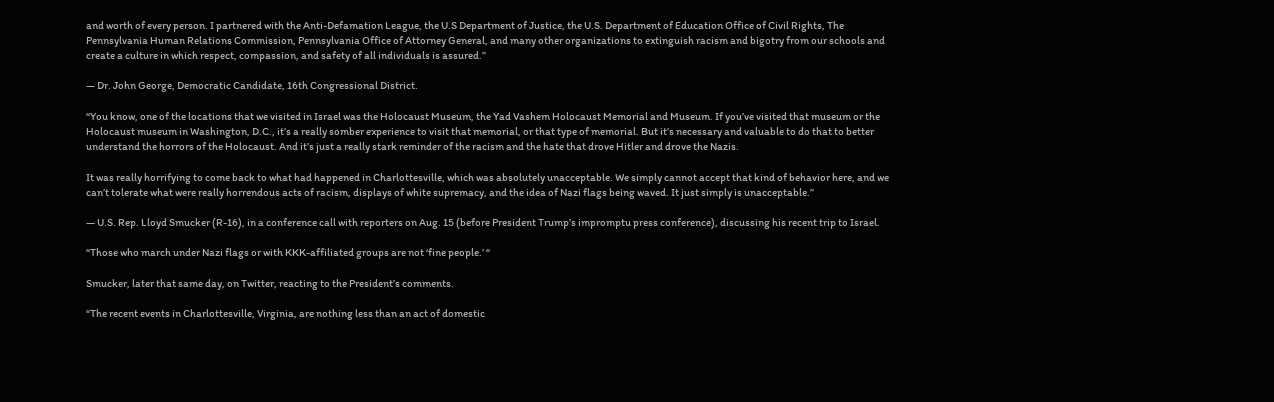and worth of every person. I partnered with the Anti-Defamation League, the U.S Department of Justice, the U.S. Department of Education Office of Civil Rights, The Pennsylvania Human Relations Commission, Pennsylvania Office of Attorney General, and many other organizations to extinguish racism and bigotry from our schools and create a culture in which respect, compassion, and safety of all individuals is assured.”

— Dr. John George, Democratic Candidate, 16th Congressional District.

“You know, one of the locations that we visited in Israel was the Holocaust Museum, the Yad Vashem Holocaust Memorial and Museum. If you’ve visited that museum or the Holocaust museum in Washington, D.C., it’s a really somber experience to visit that memorial, or that type of memorial. But it’s necessary and valuable to do that to better understand the horrors of the Holocaust. And it’s just a really stark reminder of the racism and the hate that drove Hitler and drove the Nazis.

It was really horrifying to come back to what had happened in Charlottesville, which was absolutely unacceptable. We simply cannot accept that kind of behavior here, and we can’t tolerate what were really horrendous acts of racism, displays of white supremacy, and the idea of Nazi flags being waved. It just simply is unacceptable.”

— U.S. Rep. Lloyd Smucker (R-16), in a conference call with reporters on Aug. 15 (before President Trump’s impromptu press conference), discussing his recent trip to Israel.

“Those who march under Nazi flags or with KKK-affiliated groups are not ‘fine people.’ “

Smucker, later that same day, on Twitter, reacting to the President’s comments.

“The recent events in Charlottesville, Virginia, are nothing less than an act of domestic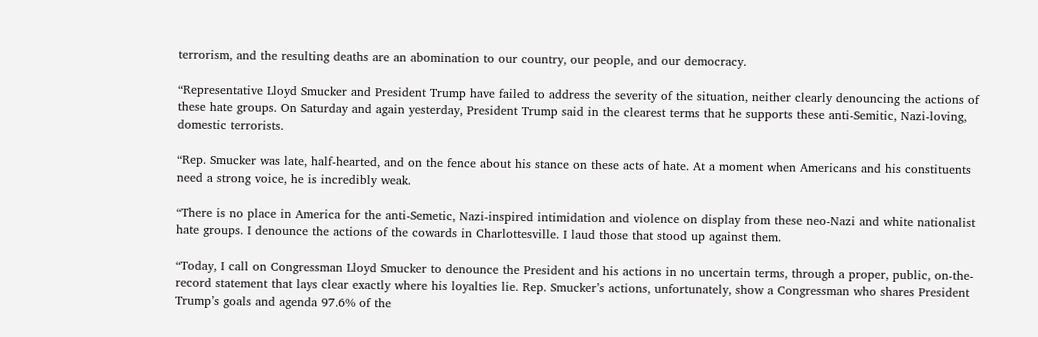terrorism, and the resulting deaths are an abomination to our country, our people, and our democracy.

“Representative Lloyd Smucker and President Trump have failed to address the severity of the situation, neither clearly denouncing the actions of these hate groups. On Saturday and again yesterday, President Trump said in the clearest terms that he supports these anti-Semitic, Nazi-loving, domestic terrorists.

“Rep. Smucker was late, half-hearted, and on the fence about his stance on these acts of hate. At a moment when Americans and his constituents need a strong voice, he is incredibly weak.

“There is no place in America for the anti-Semetic, Nazi-inspired intimidation and violence on display from these neo-Nazi and white nationalist hate groups. I denounce the actions of the cowards in Charlottesville. I laud those that stood up against them.

“Today, I call on Congressman Lloyd Smucker to denounce the President and his actions in no uncertain terms, through a proper, public, on-the-record statement that lays clear exactly where his loyalties lie. Rep. Smucker’s actions, unfortunately, show a Congressman who shares President Trump’s goals and agenda 97.6% of the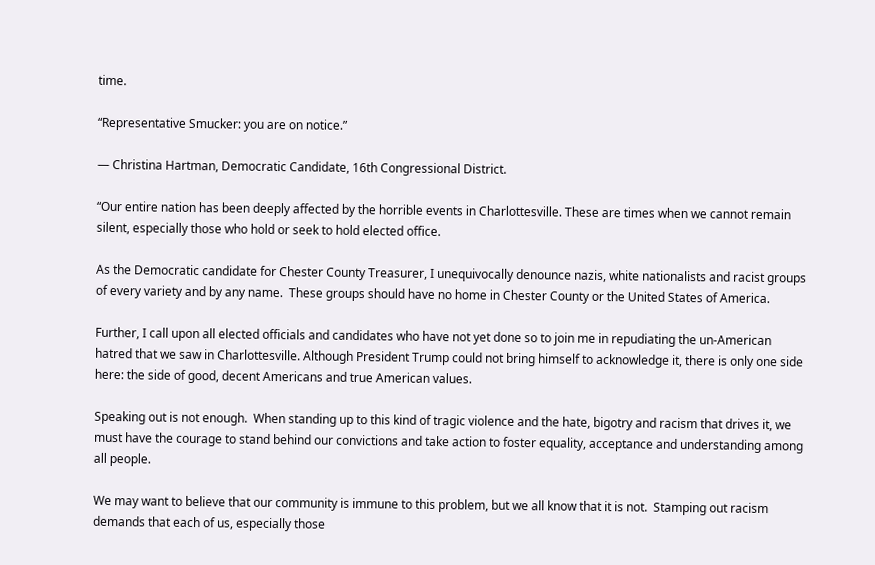time.

“Representative Smucker: you are on notice.”

— Christina Hartman, Democratic Candidate, 16th Congressional District.

“Our entire nation has been deeply affected by the horrible events in Charlottesville. These are times when we cannot remain silent, especially those who hold or seek to hold elected office.

As the Democratic candidate for Chester County Treasurer, I unequivocally denounce nazis, white nationalists and racist groups of every variety and by any name.  These groups should have no home in Chester County or the United States of America.

Further, I call upon all elected officials and candidates who have not yet done so to join me in repudiating the un-American hatred that we saw in Charlottesville. Although President Trump could not bring himself to acknowledge it, there is only one side here: the side of good, decent Americans and true American values.

Speaking out is not enough.  When standing up to this kind of tragic violence and the hate, bigotry and racism that drives it, we must have the courage to stand behind our convictions and take action to foster equality, acceptance and understanding among all people.

We may want to believe that our community is immune to this problem, but we all know that it is not.  Stamping out racism demands that each of us, especially those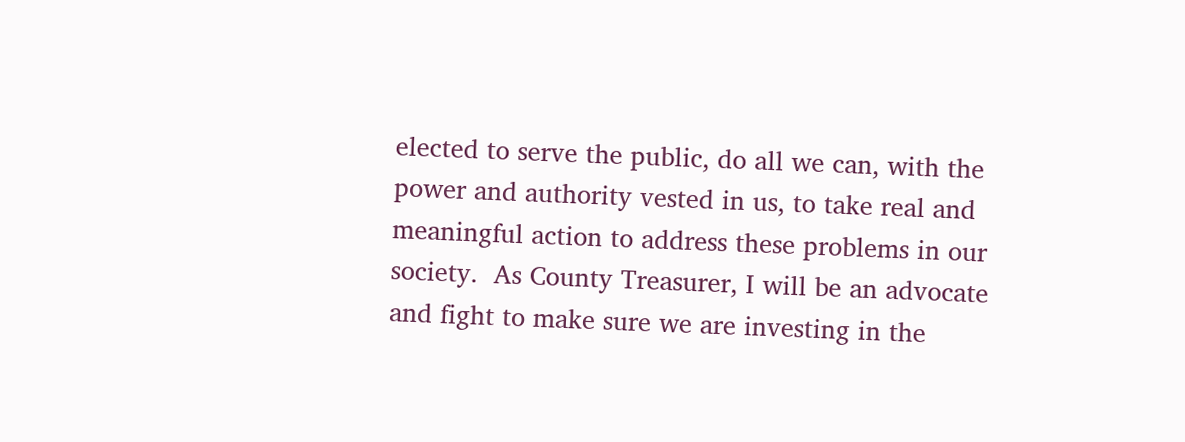elected to serve the public, do all we can, with the power and authority vested in us, to take real and meaningful action to address these problems in our society.  As County Treasurer, I will be an advocate and fight to make sure we are investing in the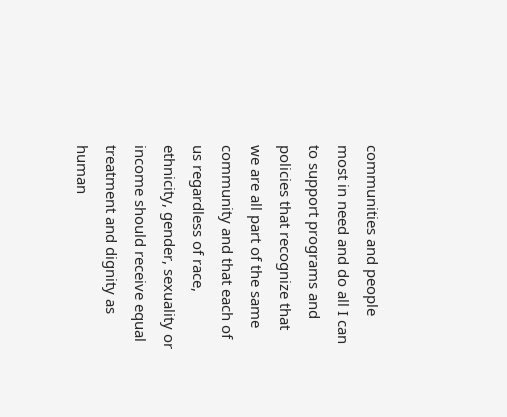communities and people most in need and do all I can to support programs and policies that recognize that we are all part of the same community and that each of us regardless of race, ethnicity, gender, sexuality or income should receive equal treatment and dignity as human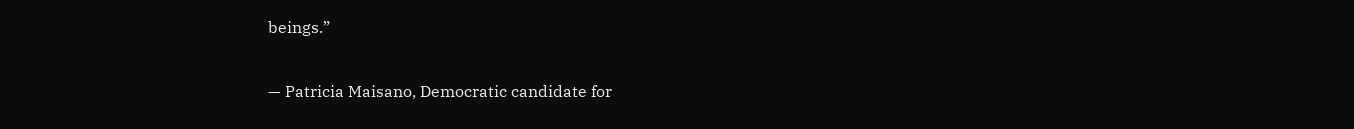beings.”

— Patricia Maisano, Democratic candidate for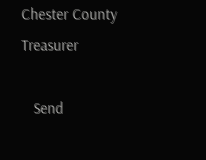Chester County Treasurer

   Send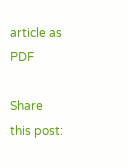article as PDF

Share this post: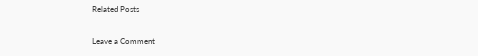Related Posts

Leave a Comment